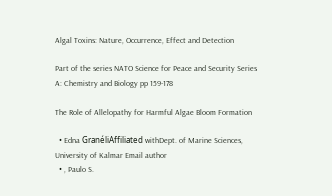Algal Toxins: Nature, Occurrence, Effect and Detection

Part of the series NATO Science for Peace and Security Series A: Chemistry and Biology pp 159-178

The Role of Allelopathy for Harmful Algae Bloom Formation

  • Edna GranéliAffiliated withDept. of Marine Sciences, University of Kalmar Email author
  • , Paulo S.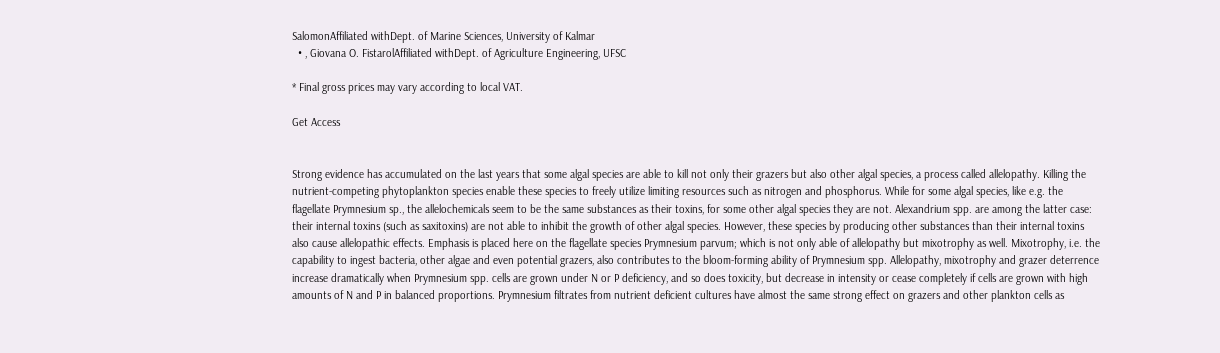SalomonAffiliated withDept. of Marine Sciences, University of Kalmar
  • , Giovana O. FistarolAffiliated withDept. of Agriculture Engineering, UFSC

* Final gross prices may vary according to local VAT.

Get Access


Strong evidence has accumulated on the last years that some algal species are able to kill not only their grazers but also other algal species, a process called allelopathy. Killing the nutrient-competing phytoplankton species enable these species to freely utilize limiting resources such as nitrogen and phosphorus. While for some algal species, like e.g. the flagellate Prymnesium sp., the allelochemicals seem to be the same substances as their toxins, for some other algal species they are not. Alexandrium spp. are among the latter case: their internal toxins (such as saxitoxins) are not able to inhibit the growth of other algal species. However, these species by producing other substances than their internal toxins also cause allelopathic effects. Emphasis is placed here on the flagellate species Prymnesium parvum; which is not only able of allelopathy but mixotrophy as well. Mixotrophy, i.e. the capability to ingest bacteria, other algae and even potential grazers, also contributes to the bloom-forming ability of Prymnesium spp. Allelopathy, mixotrophy and grazer deterrence increase dramatically when Prymnesium spp. cells are grown under N or P deficiency, and so does toxicity, but decrease in intensity or cease completely if cells are grown with high amounts of N and P in balanced proportions. Prymnesium filtrates from nutrient deficient cultures have almost the same strong effect on grazers and other plankton cells as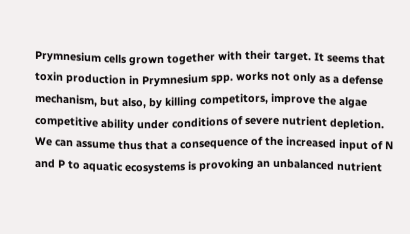Prymnesium cells grown together with their target. It seems that toxin production in Prymnesium spp. works not only as a defense mechanism, but also, by killing competitors, improve the algae competitive ability under conditions of severe nutrient depletion. We can assume thus that a consequence of the increased input of N and P to aquatic ecosystems is provoking an unbalanced nutrient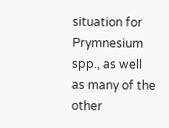situation for Prymnesium spp., as well as many of the other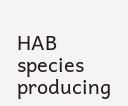HAB species producing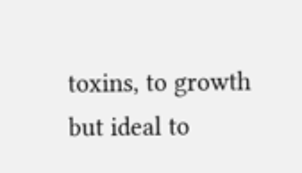toxins, to growth but ideal to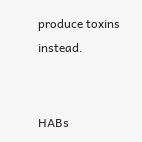produce toxins instead.


HABs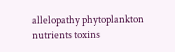allelopathy phytoplankton nutrients toxins